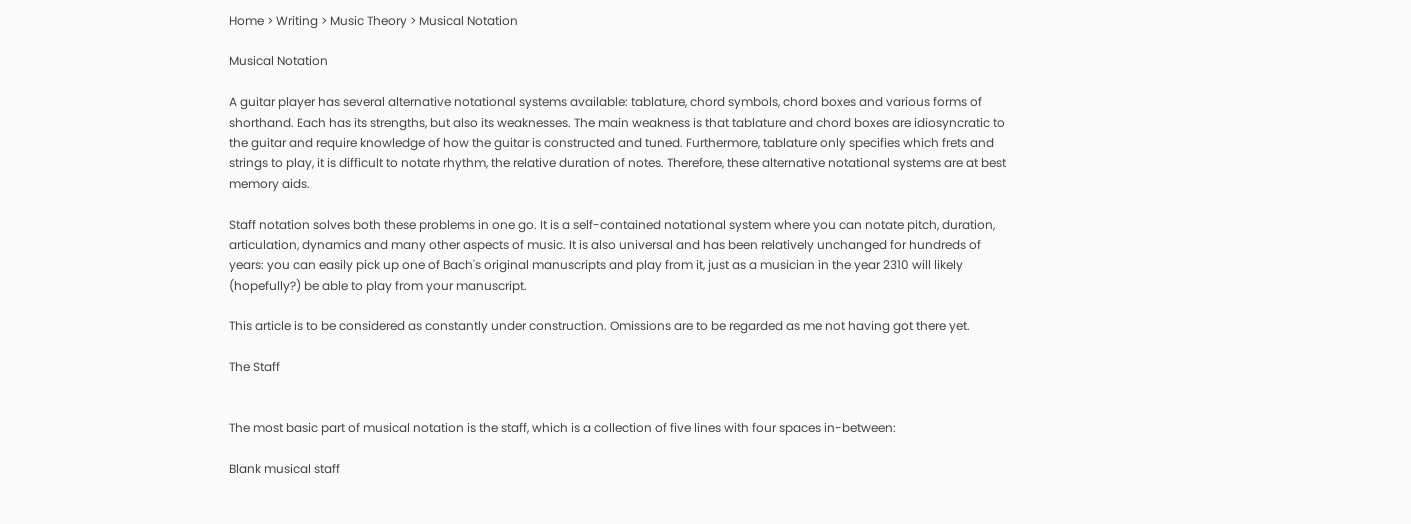Home > Writing > Music Theory > Musical Notation

Musical Notation

A guitar player has several alternative notational systems available: tablature, chord symbols, chord boxes and various forms of shorthand. Each has its strengths, but also its weaknesses. The main weakness is that tablature and chord boxes are idiosyncratic to the guitar and require knowledge of how the guitar is constructed and tuned. Furthermore, tablature only specifies which frets and strings to play, it is difficult to notate rhythm, the relative duration of notes. Therefore, these alternative notational systems are at best memory aids.

Staff notation solves both these problems in one go. It is a self-contained notational system where you can notate pitch, duration, articulation, dynamics and many other aspects of music. It is also universal and has been relatively unchanged for hundreds of years: you can easily pick up one of Bach's original manuscripts and play from it, just as a musician in the year 2310 will likely (hopefully?) be able to play from your manuscript.

This article is to be considered as constantly under construction. Omissions are to be regarded as me not having got there yet.

The Staff


The most basic part of musical notation is the staff, which is a collection of five lines with four spaces in-between:

Blank musical staff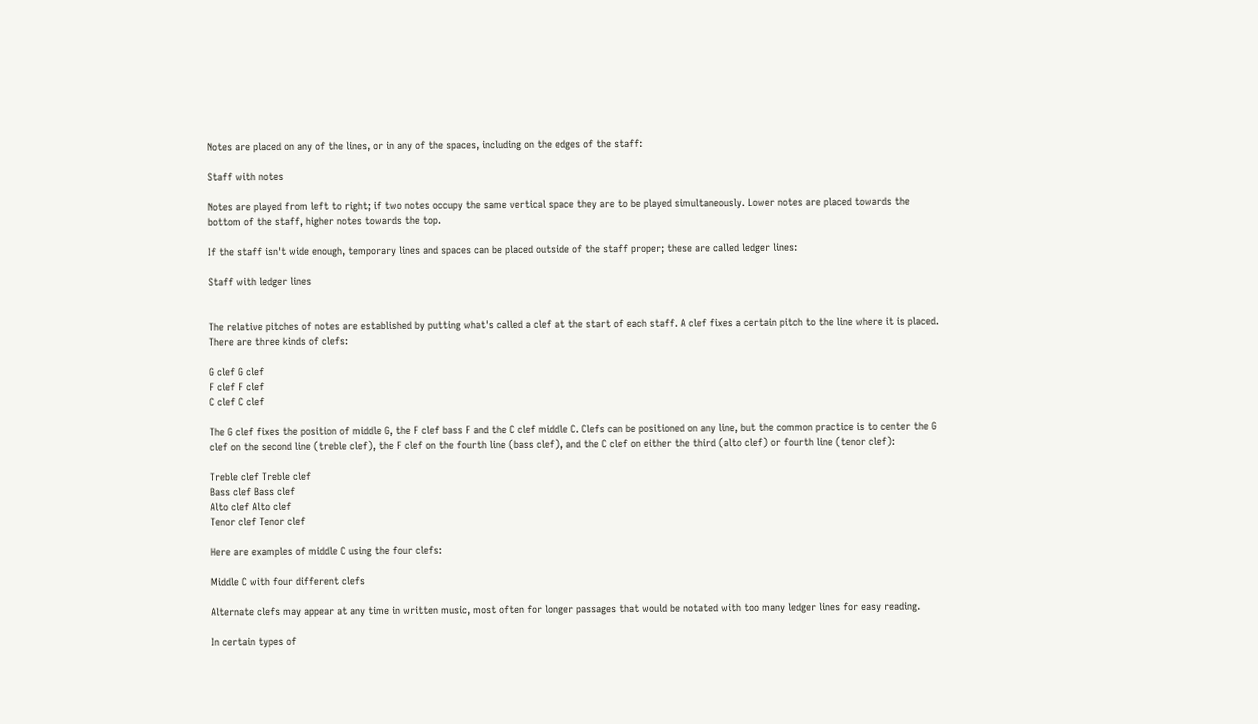Notes are placed on any of the lines, or in any of the spaces, including on the edges of the staff:

Staff with notes

Notes are played from left to right; if two notes occupy the same vertical space they are to be played simultaneously. Lower notes are placed towards the bottom of the staff, higher notes towards the top.

If the staff isn't wide enough, temporary lines and spaces can be placed outside of the staff proper; these are called ledger lines:

Staff with ledger lines


The relative pitches of notes are established by putting what's called a clef at the start of each staff. A clef fixes a certain pitch to the line where it is placed. There are three kinds of clefs:

G clef G clef
F clef F clef
C clef C clef

The G clef fixes the position of middle G, the F clef bass F and the C clef middle C. Clefs can be positioned on any line, but the common practice is to center the G clef on the second line (treble clef), the F clef on the fourth line (bass clef), and the C clef on either the third (alto clef) or fourth line (tenor clef):

Treble clef Treble clef
Bass clef Bass clef
Alto clef Alto clef
Tenor clef Tenor clef

Here are examples of middle C using the four clefs:

Middle C with four different clefs

Alternate clefs may appear at any time in written music, most often for longer passages that would be notated with too many ledger lines for easy reading.

In certain types of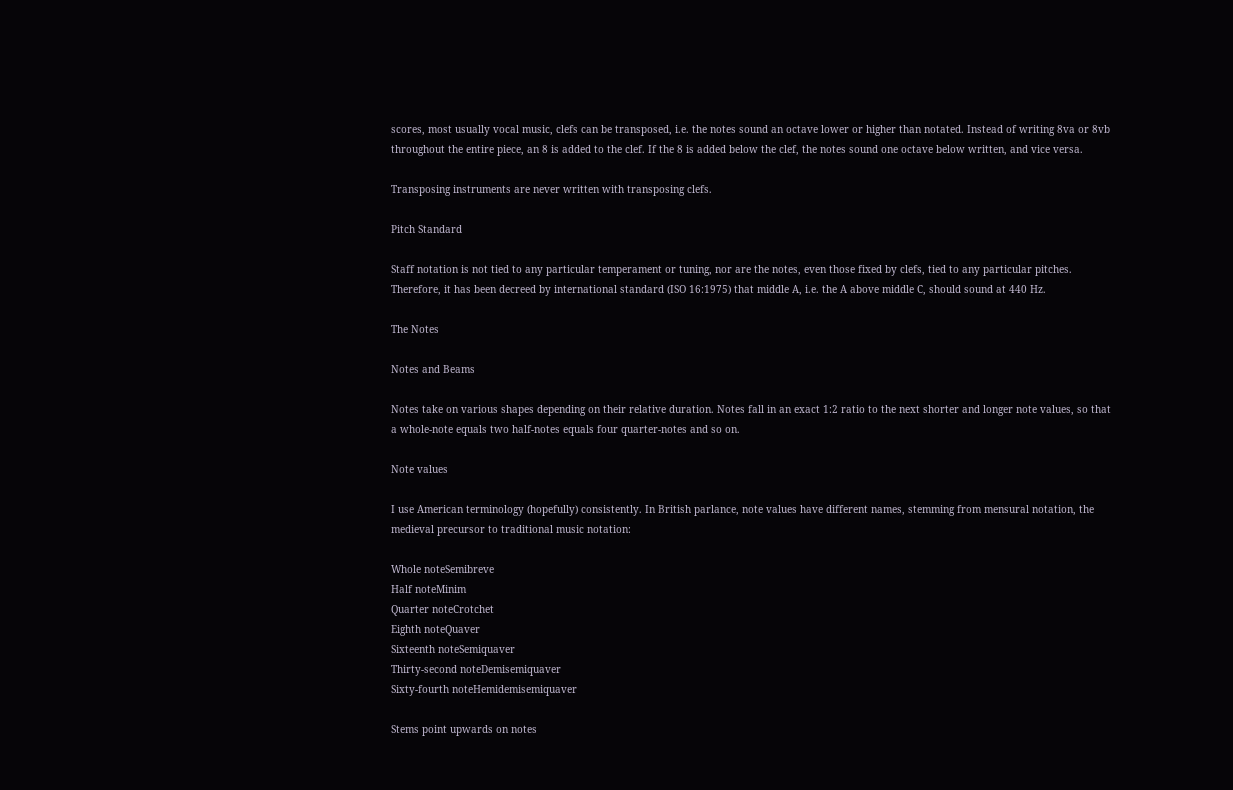scores, most usually vocal music, clefs can be transposed, i.e. the notes sound an octave lower or higher than notated. Instead of writing 8va or 8vb throughout the entire piece, an 8 is added to the clef. If the 8 is added below the clef, the notes sound one octave below written, and vice versa.

Transposing instruments are never written with transposing clefs.

Pitch Standard

Staff notation is not tied to any particular temperament or tuning, nor are the notes, even those fixed by clefs, tied to any particular pitches. Therefore, it has been decreed by international standard (ISO 16:1975) that middle A, i.e. the A above middle C, should sound at 440 Hz.

The Notes

Notes and Beams

Notes take on various shapes depending on their relative duration. Notes fall in an exact 1:2 ratio to the next shorter and longer note values, so that a whole-note equals two half-notes equals four quarter-notes and so on.

Note values

I use American terminology (hopefully) consistently. In British parlance, note values have different names, stemming from mensural notation, the medieval precursor to traditional music notation:

Whole noteSemibreve
Half noteMinim
Quarter noteCrotchet
Eighth noteQuaver
Sixteenth noteSemiquaver
Thirty-second noteDemisemiquaver
Sixty-fourth noteHemidemisemiquaver

Stems point upwards on notes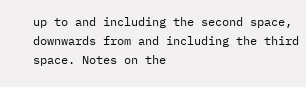up to and including the second space, downwards from and including the third space. Notes on the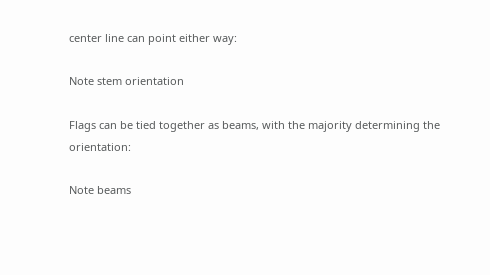center line can point either way:

Note stem orientation

Flags can be tied together as beams, with the majority determining the orientation:

Note beams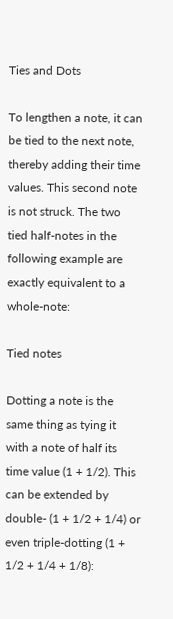Ties and Dots

To lengthen a note, it can be tied to the next note, thereby adding their time values. This second note is not struck. The two tied half-notes in the following example are exactly equivalent to a whole-note:

Tied notes

Dotting a note is the same thing as tying it with a note of half its time value (1 + 1/2). This can be extended by double- (1 + 1/2 + 1/4) or even triple-dotting (1 + 1/2 + 1/4 + 1/8):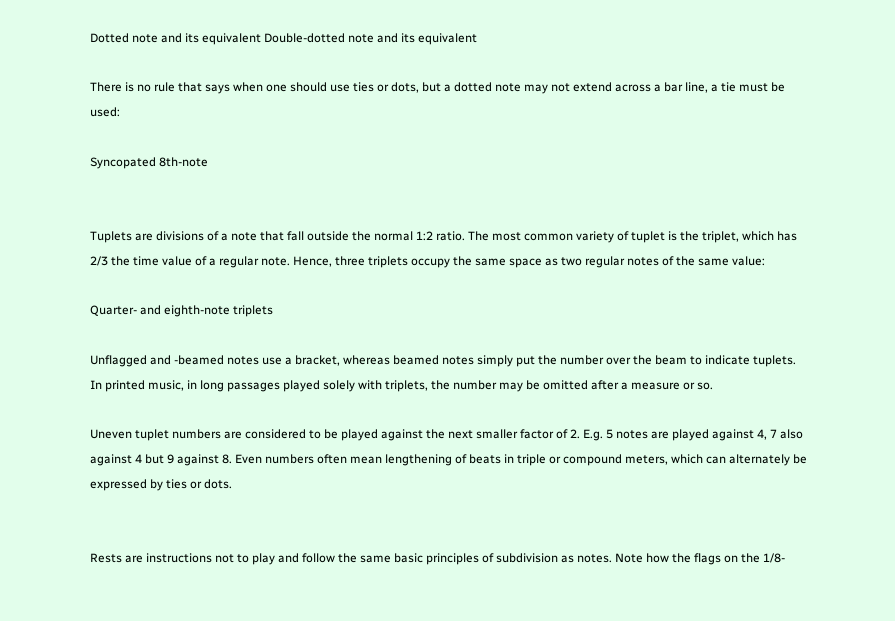Dotted note and its equivalent Double-dotted note and its equivalent

There is no rule that says when one should use ties or dots, but a dotted note may not extend across a bar line, a tie must be used:

Syncopated 8th-note


Tuplets are divisions of a note that fall outside the normal 1:2 ratio. The most common variety of tuplet is the triplet, which has 2/3 the time value of a regular note. Hence, three triplets occupy the same space as two regular notes of the same value:

Quarter- and eighth-note triplets

Unflagged and -beamed notes use a bracket, whereas beamed notes simply put the number over the beam to indicate tuplets. In printed music, in long passages played solely with triplets, the number may be omitted after a measure or so.

Uneven tuplet numbers are considered to be played against the next smaller factor of 2. E.g. 5 notes are played against 4, 7 also against 4 but 9 against 8. Even numbers often mean lengthening of beats in triple or compound meters, which can alternately be expressed by ties or dots.


Rests are instructions not to play and follow the same basic principles of subdivision as notes. Note how the flags on the 1/8-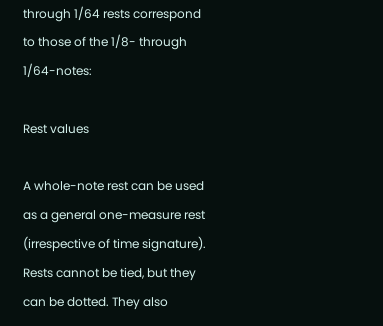through 1/64 rests correspond to those of the 1/8- through 1/64-notes:

Rest values

A whole-note rest can be used as a general one-measure rest (irrespective of time signature). Rests cannot be tied, but they can be dotted. They also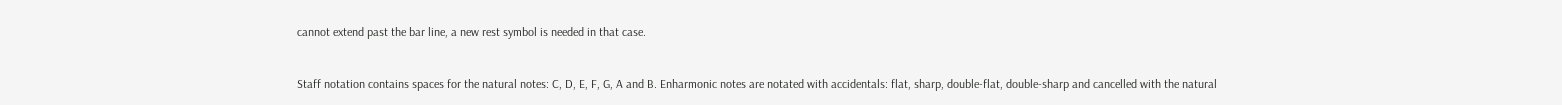cannot extend past the bar line, a new rest symbol is needed in that case.


Staff notation contains spaces for the natural notes: C, D, E, F, G, A and B. Enharmonic notes are notated with accidentals: flat, sharp, double-flat, double-sharp and cancelled with the natural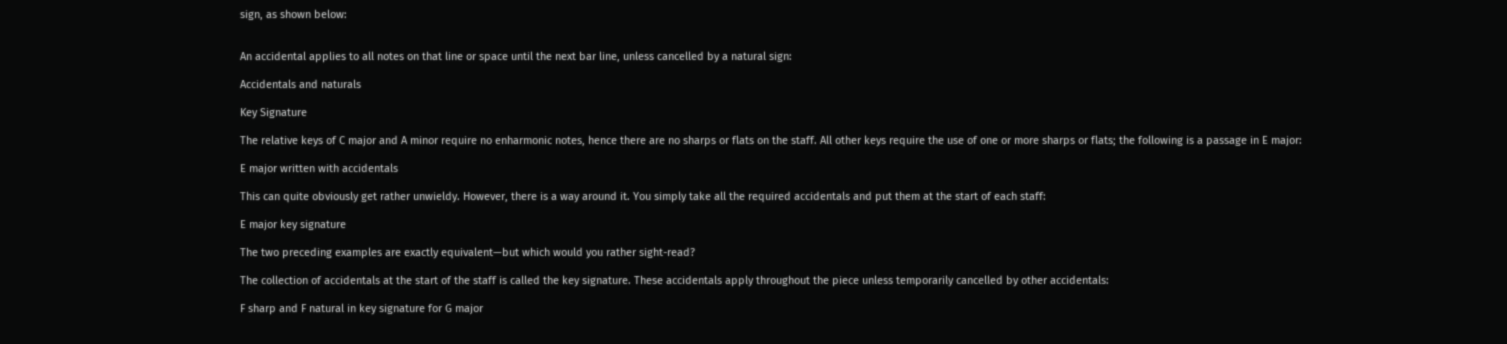sign, as shown below:


An accidental applies to all notes on that line or space until the next bar line, unless cancelled by a natural sign:

Accidentals and naturals

Key Signature

The relative keys of C major and A minor require no enharmonic notes, hence there are no sharps or flats on the staff. All other keys require the use of one or more sharps or flats; the following is a passage in E major:

E major written with accidentals

This can quite obviously get rather unwieldy. However, there is a way around it. You simply take all the required accidentals and put them at the start of each staff:

E major key signature

The two preceding examples are exactly equivalent—but which would you rather sight-read?

The collection of accidentals at the start of the staff is called the key signature. These accidentals apply throughout the piece unless temporarily cancelled by other accidentals:

F sharp and F natural in key signature for G major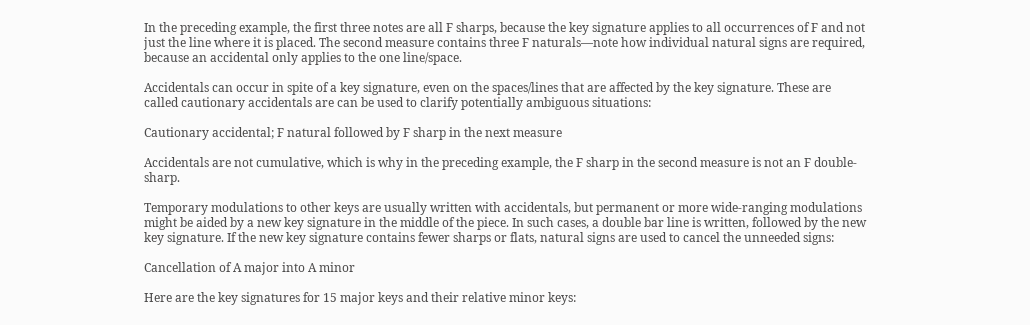In the preceding example, the first three notes are all F sharps, because the key signature applies to all occurrences of F and not just the line where it is placed. The second measure contains three F naturals—note how individual natural signs are required, because an accidental only applies to the one line/space.

Accidentals can occur in spite of a key signature, even on the spaces/lines that are affected by the key signature. These are called cautionary accidentals are can be used to clarify potentially ambiguous situations:

Cautionary accidental; F natural followed by F sharp in the next measure

Accidentals are not cumulative, which is why in the preceding example, the F sharp in the second measure is not an F double-sharp.

Temporary modulations to other keys are usually written with accidentals, but permanent or more wide-ranging modulations might be aided by a new key signature in the middle of the piece. In such cases, a double bar line is written, followed by the new key signature. If the new key signature contains fewer sharps or flats, natural signs are used to cancel the unneeded signs:

Cancellation of A major into A minor

Here are the key signatures for 15 major keys and their relative minor keys: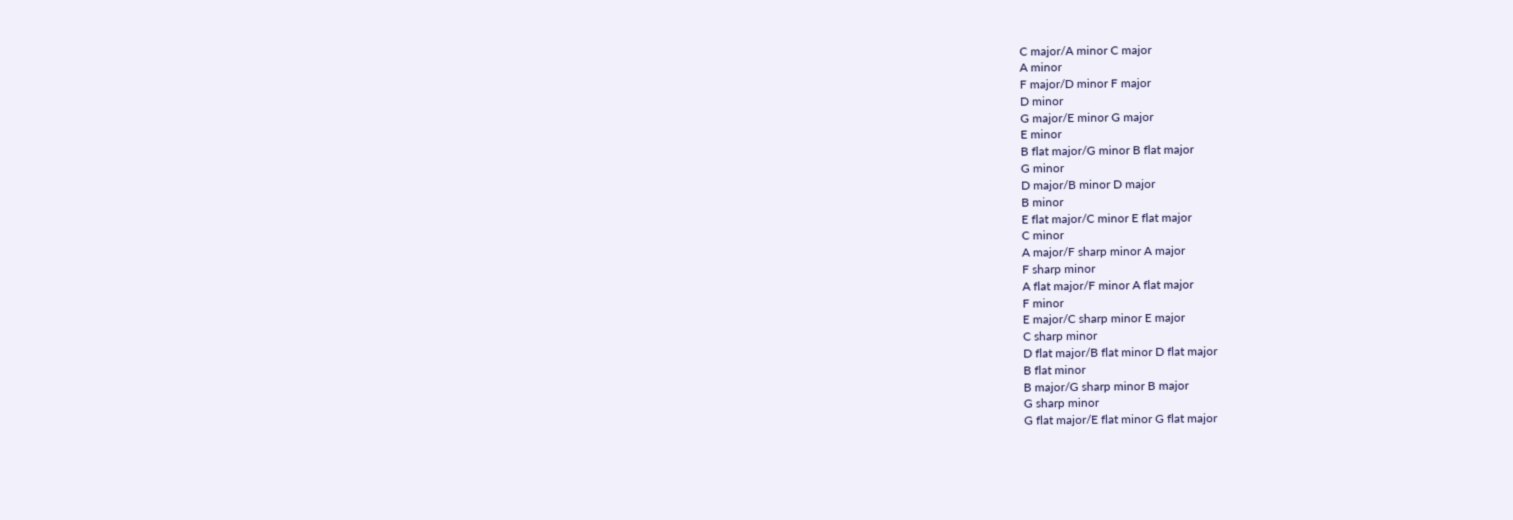C major/A minor C major
A minor
F major/D minor F major
D minor
G major/E minor G major
E minor
B flat major/G minor B flat major
G minor
D major/B minor D major
B minor
E flat major/C minor E flat major
C minor
A major/F sharp minor A major
F sharp minor
A flat major/F minor A flat major
F minor
E major/C sharp minor E major
C sharp minor
D flat major/B flat minor D flat major
B flat minor
B major/G sharp minor B major
G sharp minor
G flat major/E flat minor G flat major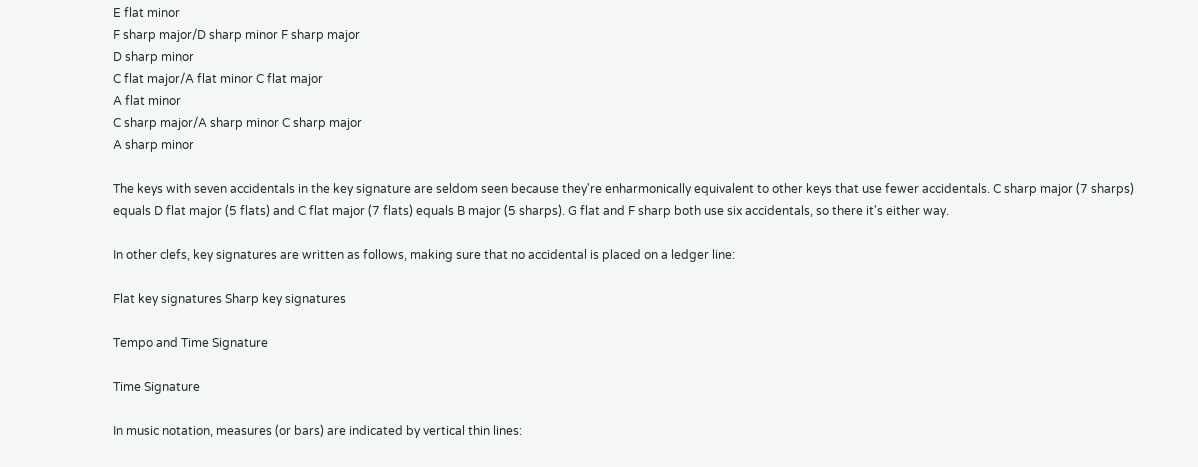E flat minor
F sharp major/D sharp minor F sharp major
D sharp minor
C flat major/A flat minor C flat major
A flat minor
C sharp major/A sharp minor C sharp major
A sharp minor

The keys with seven accidentals in the key signature are seldom seen because they're enharmonically equivalent to other keys that use fewer accidentals. C sharp major (7 sharps) equals D flat major (5 flats) and C flat major (7 flats) equals B major (5 sharps). G flat and F sharp both use six accidentals, so there it's either way.

In other clefs, key signatures are written as follows, making sure that no accidental is placed on a ledger line:

Flat key signatures Sharp key signatures

Tempo and Time Signature

Time Signature

In music notation, measures (or bars) are indicated by vertical thin lines: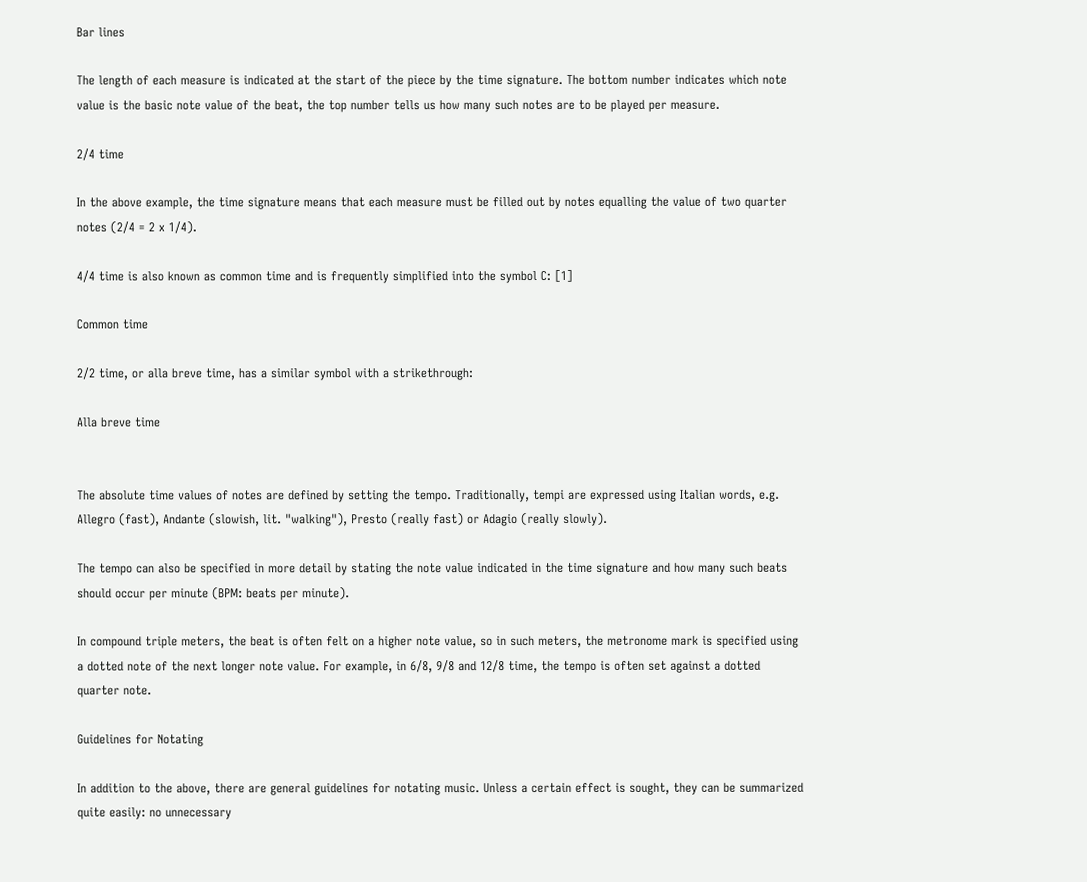Bar lines

The length of each measure is indicated at the start of the piece by the time signature. The bottom number indicates which note value is the basic note value of the beat, the top number tells us how many such notes are to be played per measure.

2/4 time

In the above example, the time signature means that each measure must be filled out by notes equalling the value of two quarter notes (2/4 = 2 x 1/4).

4/4 time is also known as common time and is frequently simplified into the symbol C: [1]

Common time

2/2 time, or alla breve time, has a similar symbol with a strikethrough:

Alla breve time


The absolute time values of notes are defined by setting the tempo. Traditionally, tempi are expressed using Italian words, e.g. Allegro (fast), Andante (slowish, lit. "walking"), Presto (really fast) or Adagio (really slowly).

The tempo can also be specified in more detail by stating the note value indicated in the time signature and how many such beats should occur per minute (BPM: beats per minute).

In compound triple meters, the beat is often felt on a higher note value, so in such meters, the metronome mark is specified using a dotted note of the next longer note value. For example, in 6/8, 9/8 and 12/8 time, the tempo is often set against a dotted quarter note.

Guidelines for Notating

In addition to the above, there are general guidelines for notating music. Unless a certain effect is sought, they can be summarized quite easily: no unnecessary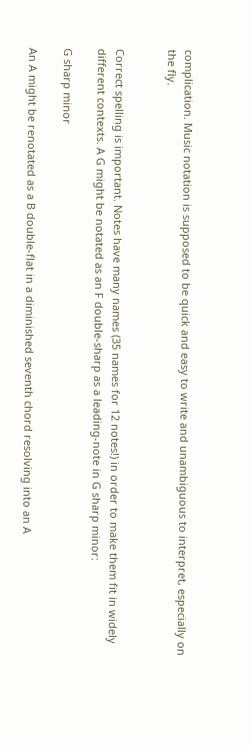complication. Music notation is supposed to be quick and easy to write and unambiguous to interpret, especially on the fly.


Correct spelling is important. Notes have many names (35 names for 12 notes!) in order to make them fit in widely different contexts. A G might be notated as an F double-sharp as a leading-note in G sharp minor:

G sharp minor

An A might be renotated as a B double-flat in a diminished seventh chord resolving into an A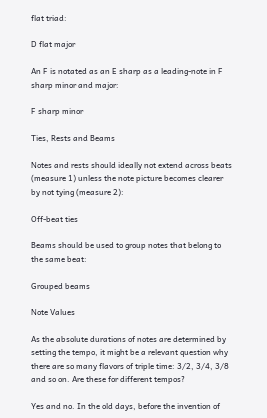flat triad:

D flat major

An F is notated as an E sharp as a leading-note in F sharp minor and major:

F sharp minor

Ties, Rests and Beams

Notes and rests should ideally not extend across beats (measure 1) unless the note picture becomes clearer by not tying (measure 2):

Off-beat ties

Beams should be used to group notes that belong to the same beat:

Grouped beams

Note Values

As the absolute durations of notes are determined by setting the tempo, it might be a relevant question why there are so many flavors of triple time: 3/2, 3/4, 3/8 and so on. Are these for different tempos?

Yes and no. In the old days, before the invention of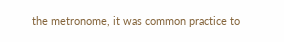the metronome, it was common practice to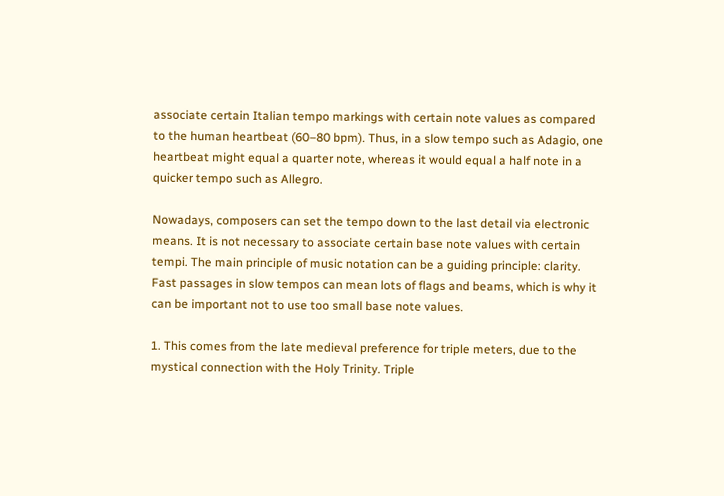associate certain Italian tempo markings with certain note values as compared to the human heartbeat (60–80 bpm). Thus, in a slow tempo such as Adagio, one heartbeat might equal a quarter note, whereas it would equal a half note in a quicker tempo such as Allegro.

Nowadays, composers can set the tempo down to the last detail via electronic means. It is not necessary to associate certain base note values with certain tempi. The main principle of music notation can be a guiding principle: clarity. Fast passages in slow tempos can mean lots of flags and beams, which is why it can be important not to use too small base note values.

1. This comes from the late medieval preference for triple meters, due to the mystical connection with the Holy Trinity. Triple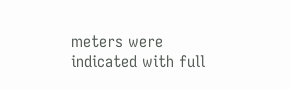meters were indicated with full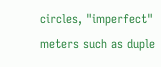circles, "imperfect" meters such as duple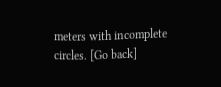meters with incomplete circles. [Go back]